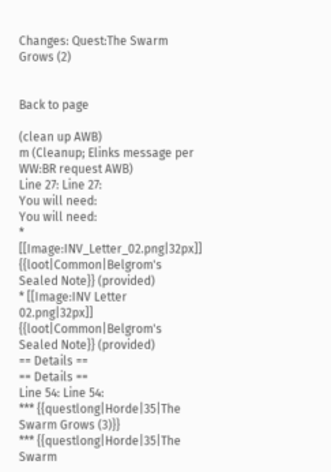Changes: Quest:The Swarm Grows (2)


Back to page

(clean up AWB)
m (Cleanup; Elinks message per WW:BR request AWB)
Line 27: Line 27:
You will need:
You will need:
* [[Image:INV_Letter_02.png|32px]] {{loot|Common|Belgrom's Sealed Note}} (provided)
* [[Image:INV Letter 02.png|32px]] {{loot|Common|Belgrom's Sealed Note}} (provided)
== Details ==
== Details ==
Line 54: Line 54:
*** {{questlong|Horde|35|The Swarm Grows (3)}}
*** {{questlong|Horde|35|The Swarm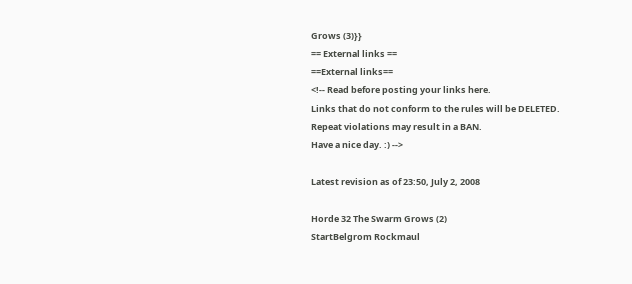Grows (3)}}
== External links ==
==External links==
<!-- Read before posting your links here.
Links that do not conform to the rules will be DELETED.
Repeat violations may result in a BAN.
Have a nice day. :) -->

Latest revision as of 23:50, July 2, 2008

Horde 32 The Swarm Grows (2)
StartBelgrom Rockmaul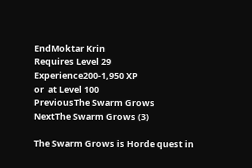EndMoktar Krin
Requires Level 29
Experience200-1,950 XP
or  at Level 100
PreviousThe Swarm Grows
NextThe Swarm Grows (3)

The Swarm Grows is Horde quest in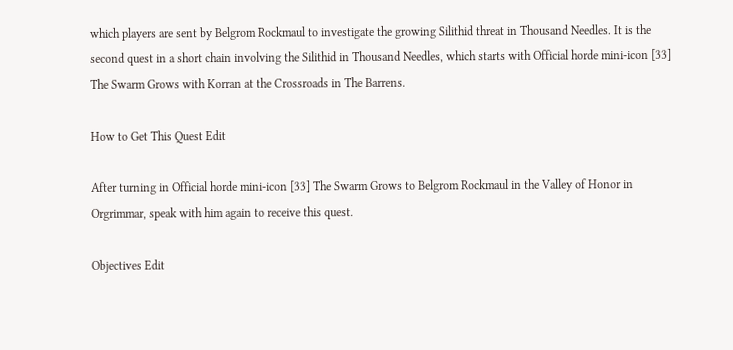which players are sent by Belgrom Rockmaul to investigate the growing Silithid threat in Thousand Needles. It is the second quest in a short chain involving the Silithid in Thousand Needles, which starts with Official horde mini-icon [33] The Swarm Grows with Korran at the Crossroads in The Barrens.

How to Get This Quest Edit

After turning in Official horde mini-icon [33] The Swarm Grows to Belgrom Rockmaul in the Valley of Honor in Orgrimmar, speak with him again to receive this quest.

Objectives Edit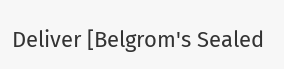Deliver [Belgrom's Sealed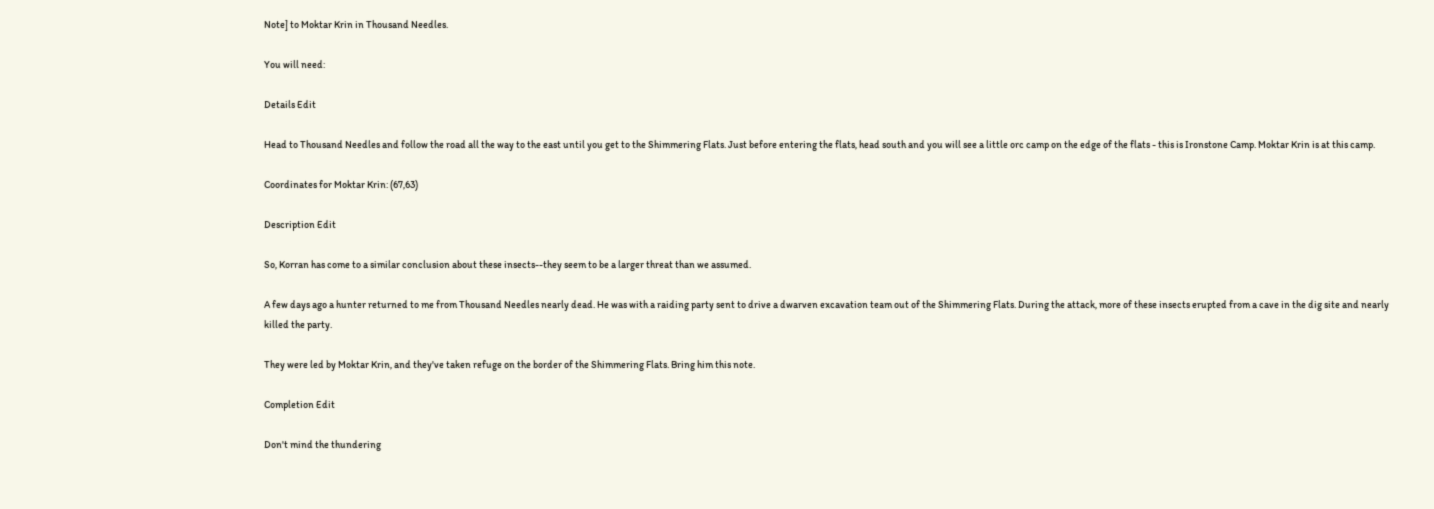Note] to Moktar Krin in Thousand Needles.

You will need:

Details Edit

Head to Thousand Needles and follow the road all the way to the east until you get to the Shimmering Flats. Just before entering the flats, head south and you will see a little orc camp on the edge of the flats - this is Ironstone Camp. Moktar Krin is at this camp.

Coordinates for Moktar Krin: (67,63)

Description Edit

So, Korran has come to a similar conclusion about these insects--they seem to be a larger threat than we assumed.

A few days ago a hunter returned to me from Thousand Needles nearly dead. He was with a raiding party sent to drive a dwarven excavation team out of the Shimmering Flats. During the attack, more of these insects erupted from a cave in the dig site and nearly killed the party.

They were led by Moktar Krin, and they've taken refuge on the border of the Shimmering Flats. Bring him this note.

Completion Edit

Don't mind the thundering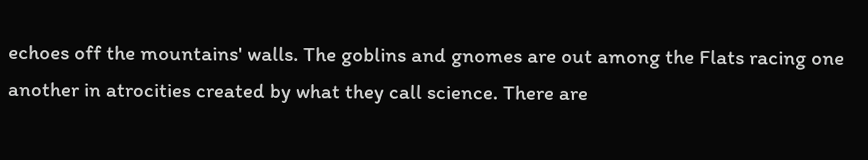echoes off the mountains' walls. The goblins and gnomes are out among the Flats racing one another in atrocities created by what they call science. There are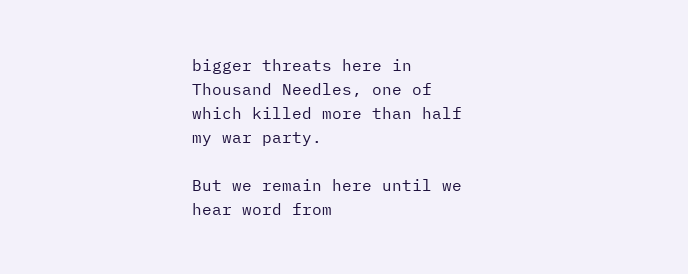bigger threats here in Thousand Needles, one of which killed more than half my war party.

But we remain here until we hear word from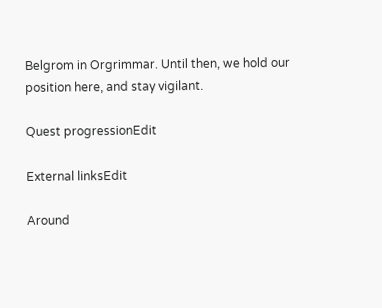Belgrom in Orgrimmar. Until then, we hold our position here, and stay vigilant.

Quest progressionEdit

External linksEdit

Around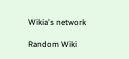Wikia's network

Random Wiki